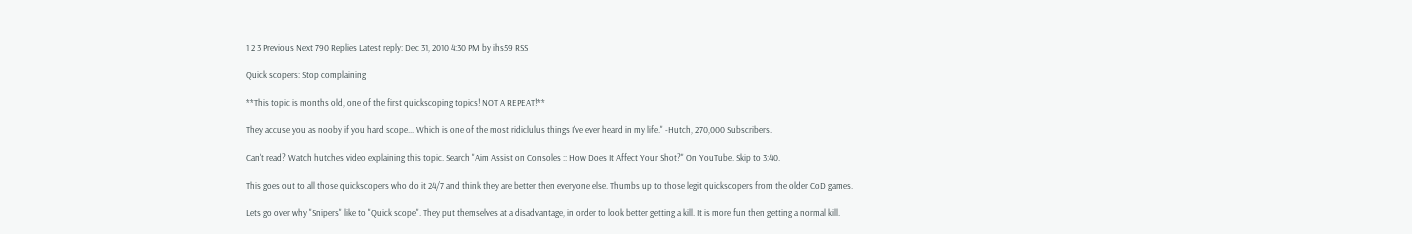1 2 3 Previous Next 790 Replies Latest reply: Dec 31, 2010 4:30 PM by ihs59 RSS

Quick scopers: Stop complaining

**This topic is months old, one of the first quickscoping topics! NOT A REPEAT!**

They accuse you as nooby if you hard scope... Which is one of the most ridiclulus things I've ever heard in my life." -Hutch, 270,000 Subscribers.

Can't read? Watch hutches video explaining this topic. Search "Aim Assist on Consoles :: How Does It Affect Your Shot?" On YouTube. Skip to 3:40.

This goes out to all those quickscopers who do it 24/7 and think they are better then everyone else. Thumbs up to those legit quickscopers from the older CoD games.

Lets go over why "Snipers" like to "Quick scope". They put themselves at a disadvantage, in order to look better getting a kill. It is more fun then getting a normal kill.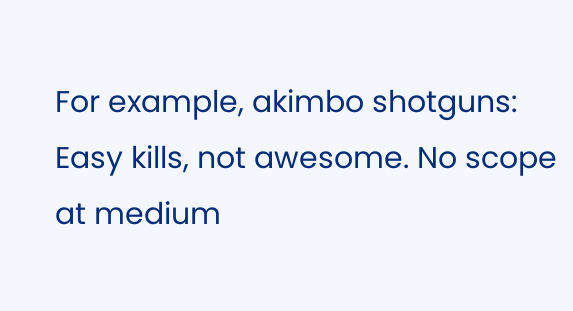For example, akimbo shotguns: Easy kills, not awesome. No scope at medium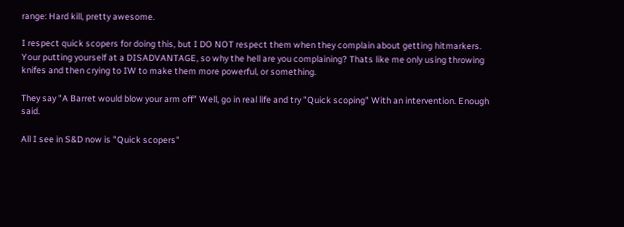range: Hard kill, pretty awesome.

I respect quick scopers for doing this, but I DO NOT respect them when they complain about getting hitmarkers. Your putting yourself at a DISADVANTAGE, so why the hell are you complaining? Thats like me only using throwing knifes and then crying to IW to make them more powerful, or something.

They say "A Barret would blow your arm off" Well, go in real life and try "Quick scoping" With an intervention. Enough said.

All I see in S&D now is "Quick scopers"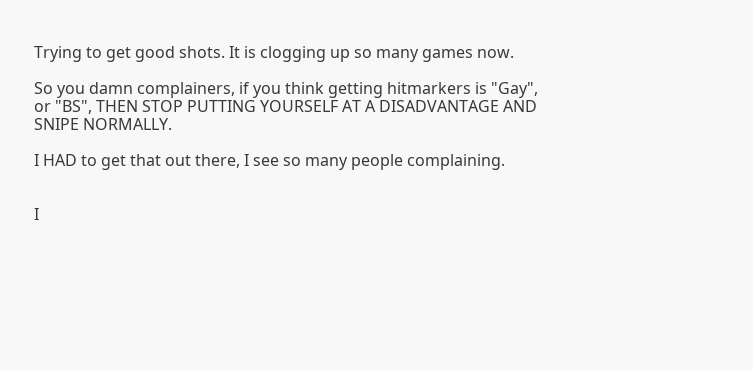Trying to get good shots. It is clogging up so many games now.

So you damn complainers, if you think getting hitmarkers is "Gay", or "BS", THEN STOP PUTTING YOURSELF AT A DISADVANTAGE AND SNIPE NORMALLY.

I HAD to get that out there, I see so many people complaining.


I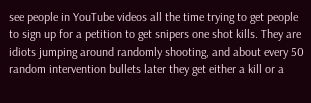see people in YouTube videos all the time trying to get people to sign up for a petition to get snipers one shot kills. They are idiots jumping around randomly shooting, and about every 50 random intervention bullets later they get either a kill or a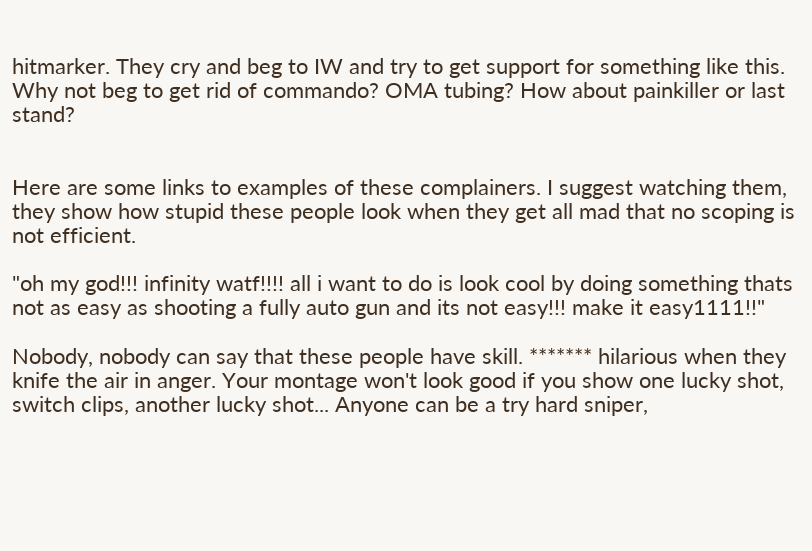hitmarker. They cry and beg to IW and try to get support for something like this. Why not beg to get rid of commando? OMA tubing? How about painkiller or last stand?


Here are some links to examples of these complainers. I suggest watching them, they show how stupid these people look when they get all mad that no scoping is not efficient.

"oh my god!!! infinity watf!!!! all i want to do is look cool by doing something thats not as easy as shooting a fully auto gun and its not easy!!! make it easy1111!!"

Nobody, nobody can say that these people have skill. ******* hilarious when they knife the air in anger. Your montage won't look good if you show one lucky shot, switch clips, another lucky shot... Anyone can be a try hard sniper,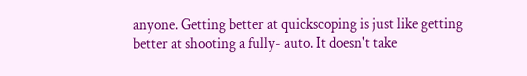anyone. Getting better at quickscoping is just like getting better at shooting a fully- auto. It doesn't take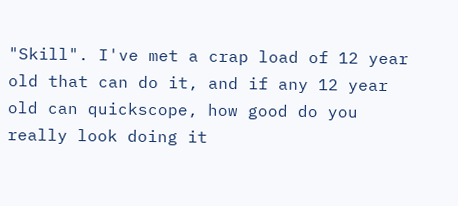"Skill". I've met a crap load of 12 year old that can do it, and if any 12 year old can quickscope, how good do you really look doing it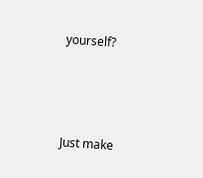yourself?



Just make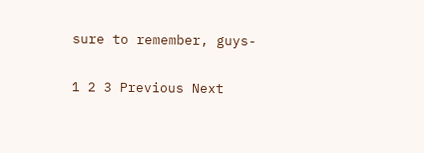sure to remember, guys-

1 2 3 Previous Next